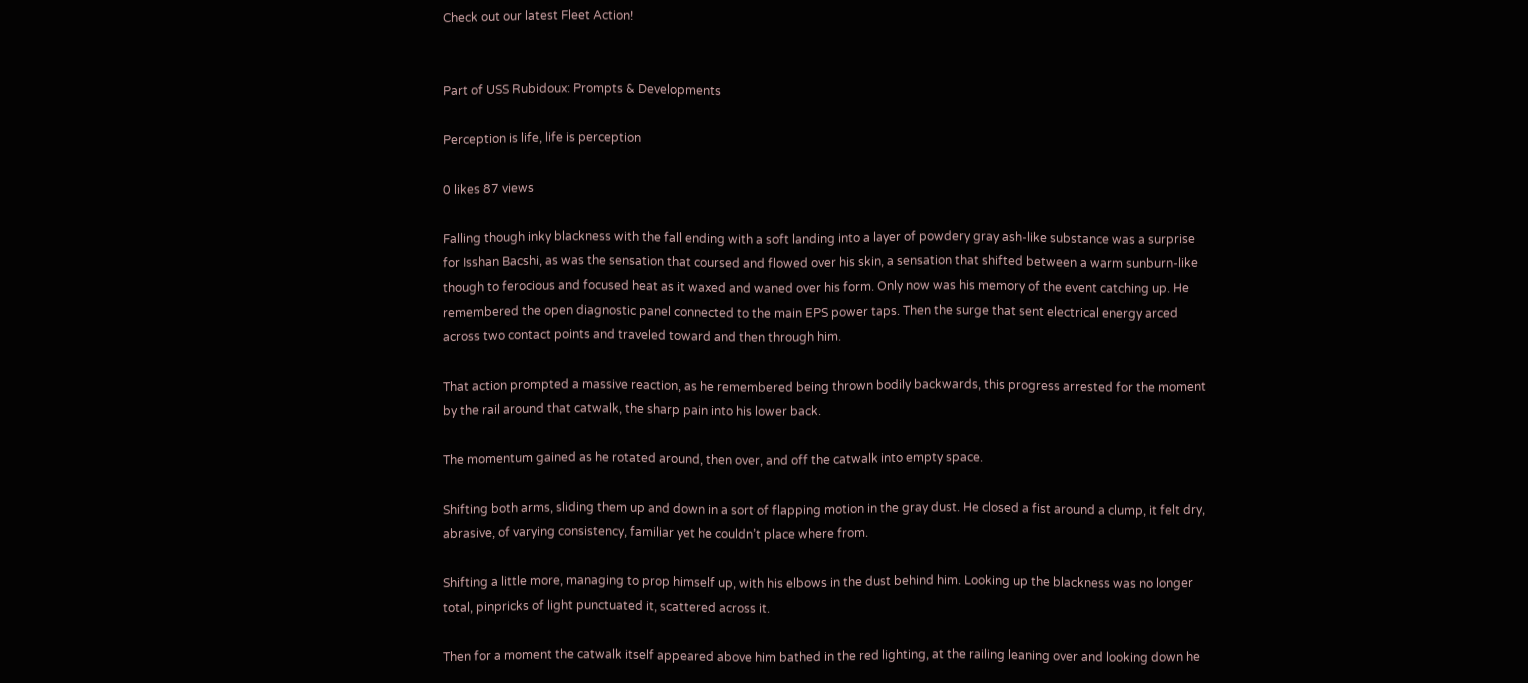Check out our latest Fleet Action!


Part of USS Rubidoux: Prompts & Developments

Perception is life, life is perception

0 likes 87 views

Falling though inky blackness with the fall ending with a soft landing into a layer of powdery gray ash-like substance was a surprise for Isshan Bacshi, as was the sensation that coursed and flowed over his skin, a sensation that shifted between a warm sunburn-like though to ferocious and focused heat as it waxed and waned over his form. Only now was his memory of the event catching up. He remembered the open diagnostic panel connected to the main EPS power taps. Then the surge that sent electrical energy arced across two contact points and traveled toward and then through him.

That action prompted a massive reaction, as he remembered being thrown bodily backwards, this progress arrested for the moment by the rail around that catwalk, the sharp pain into his lower back.

The momentum gained as he rotated around, then over, and off the catwalk into empty space.

Shifting both arms, sliding them up and down in a sort of flapping motion in the gray dust. He closed a fist around a clump, it felt dry, abrasive, of varying consistency, familiar yet he couldn’t place where from.

Shifting a little more, managing to prop himself up, with his elbows in the dust behind him. Looking up the blackness was no longer total, pinpricks of light punctuated it, scattered across it.

Then for a moment the catwalk itself appeared above him bathed in the red lighting, at the railing leaning over and looking down he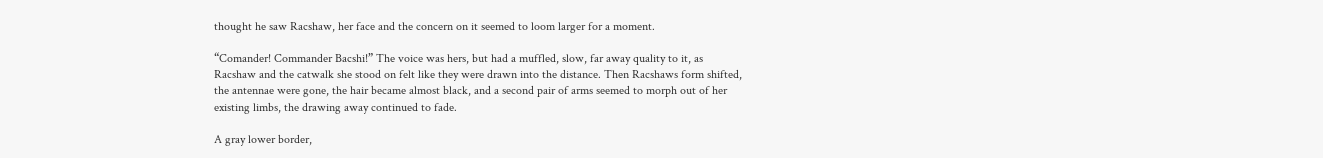thought he saw Racshaw, her face and the concern on it seemed to loom larger for a moment.

“Comander! Commander Bacshi!” The voice was hers, but had a muffled, slow, far away quality to it, as Racshaw and the catwalk she stood on felt like they were drawn into the distance. Then Racshaws form shifted, the antennae were gone, the hair became almost black, and a second pair of arms seemed to morph out of her existing limbs, the drawing away continued to fade.

A gray lower border,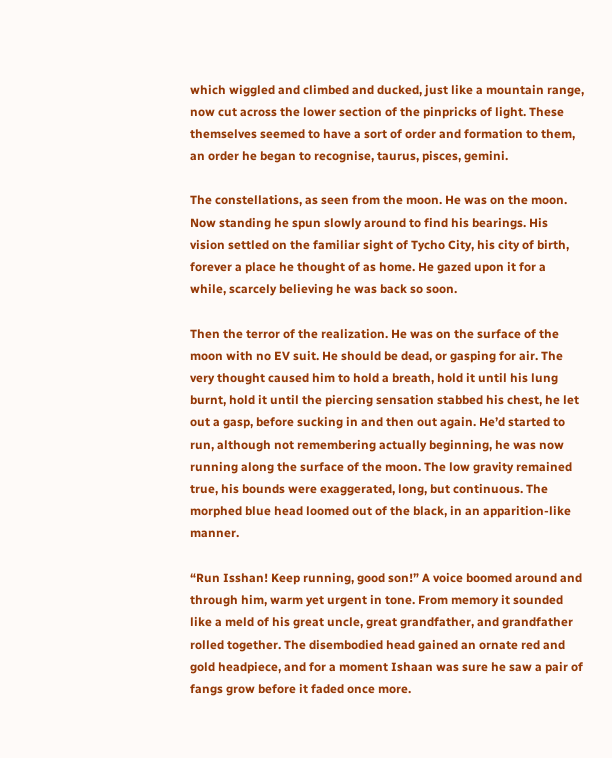which wiggled and climbed and ducked, just like a mountain range, now cut across the lower section of the pinpricks of light. These themselves seemed to have a sort of order and formation to them, an order he began to recognise, taurus, pisces, gemini.

The constellations, as seen from the moon. He was on the moon. Now standing he spun slowly around to find his bearings. His vision settled on the familiar sight of Tycho City, his city of birth, forever a place he thought of as home. He gazed upon it for a while, scarcely believing he was back so soon.

Then the terror of the realization. He was on the surface of the moon with no EV suit. He should be dead, or gasping for air. The very thought caused him to hold a breath, hold it until his lung burnt, hold it until the piercing sensation stabbed his chest, he let out a gasp, before sucking in and then out again. He’d started to run, although not remembering actually beginning, he was now running along the surface of the moon. The low gravity remained true, his bounds were exaggerated, long, but continuous. The morphed blue head loomed out of the black, in an apparition-like manner.

“Run Isshan! Keep running, good son!” A voice boomed around and through him, warm yet urgent in tone. From memory it sounded like a meld of his great uncle, great grandfather, and grandfather rolled together. The disembodied head gained an ornate red and gold headpiece, and for a moment Ishaan was sure he saw a pair of fangs grow before it faded once more.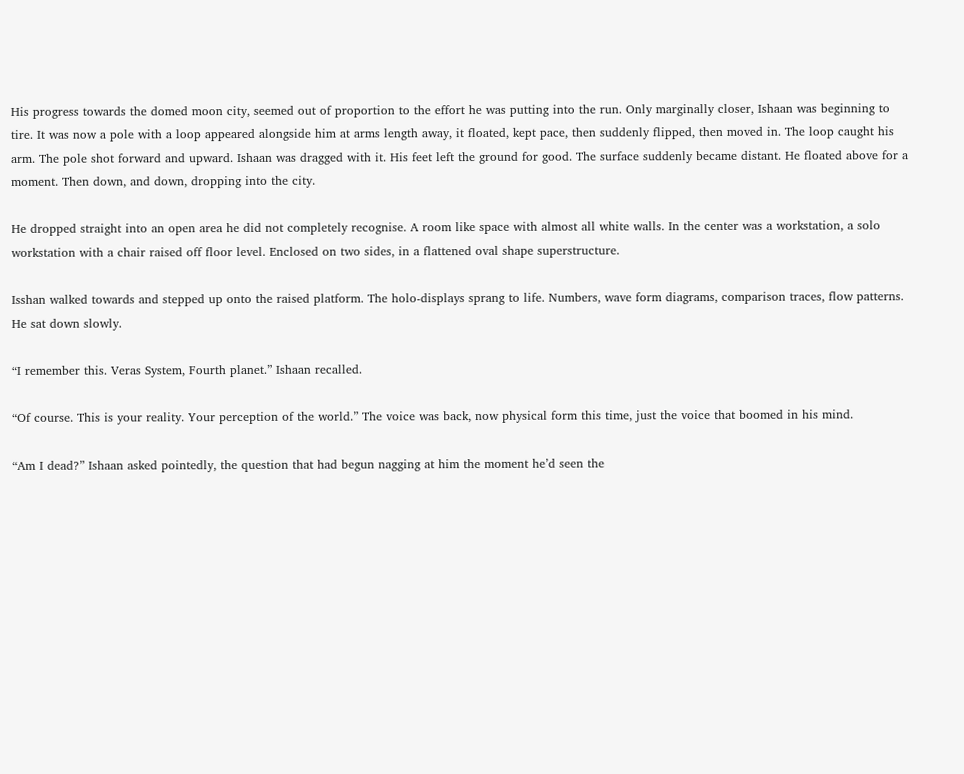His progress towards the domed moon city, seemed out of proportion to the effort he was putting into the run. Only marginally closer, Ishaan was beginning to tire. It was now a pole with a loop appeared alongside him at arms length away, it floated, kept pace, then suddenly flipped, then moved in. The loop caught his arm. The pole shot forward and upward. Ishaan was dragged with it. His feet left the ground for good. The surface suddenly became distant. He floated above for a moment. Then down, and down, dropping into the city.

He dropped straight into an open area he did not completely recognise. A room like space with almost all white walls. In the center was a workstation, a solo workstation with a chair raised off floor level. Enclosed on two sides, in a flattened oval shape superstructure.

Isshan walked towards and stepped up onto the raised platform. The holo-displays sprang to life. Numbers, wave form diagrams, comparison traces, flow patterns. He sat down slowly.

“I remember this. Veras System, Fourth planet.” Ishaan recalled.

“Of course. This is your reality. Your perception of the world.” The voice was back, now physical form this time, just the voice that boomed in his mind.

“Am I dead?” Ishaan asked pointedly, the question that had begun nagging at him the moment he’d seen the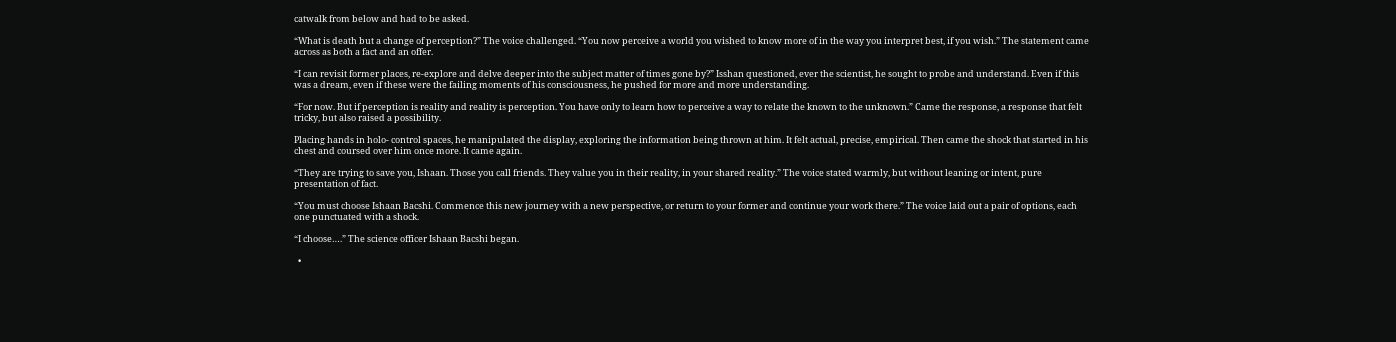catwalk from below and had to be asked.

“What is death but a change of perception?” The voice challenged. “You now perceive a world you wished to know more of in the way you interpret best, if you wish.” The statement came across as both a fact and an offer.

“I can revisit former places, re-explore and delve deeper into the subject matter of times gone by?” Isshan questioned, ever the scientist, he sought to probe and understand. Even if this was a dream, even if these were the failing moments of his consciousness, he pushed for more and more understanding.

“For now. But if perception is reality and reality is perception. You have only to learn how to perceive a way to relate the known to the unknown.” Came the response, a response that felt tricky, but also raised a possibility.

Placing hands in holo- control spaces, he manipulated the display, exploring the information being thrown at him. It felt actual, precise, empirical. Then came the shock that started in his chest and coursed over him once more. It came again.

“They are trying to save you, Ishaan. Those you call friends. They value you in their reality, in your shared reality.” The voice stated warmly, but without leaning or intent, pure presentation of fact.

“You must choose Ishaan Bacshi. Commence this new journey with a new perspective, or return to your former and continue your work there.” The voice laid out a pair of options, each one punctuated with a shock.

“I choose….” The science officer Ishaan Bacshi began.

  •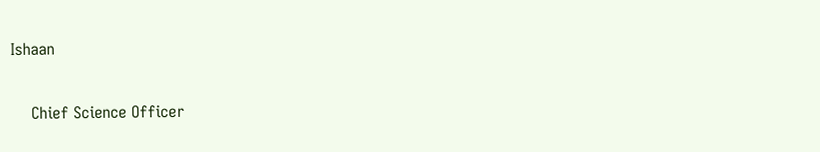Ishaan

    Chief Science Officer